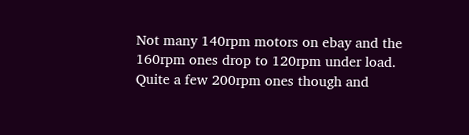Not many 140rpm motors on ebay and the 160rpm ones drop to 120rpm under load. Quite a few 200rpm ones though and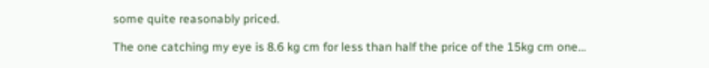some quite reasonably priced.

The one catching my eye is 8.6 kg cm for less than half the price of the 15kg cm one…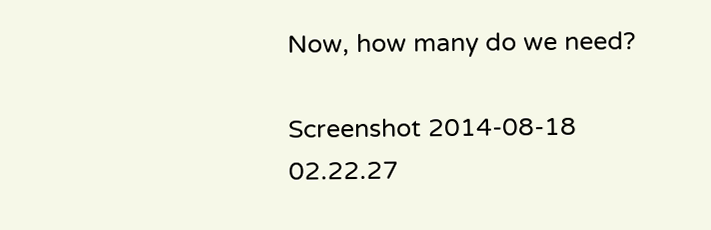Now, how many do we need?

Screenshot 2014-08-18 02.22.27